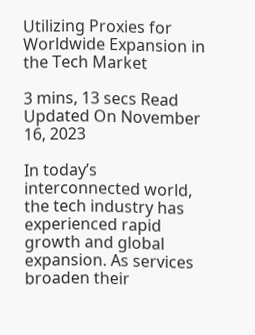Utilizing Proxies for Worldwide Expansion in the Tech Market

3 mins, 13 secs Read
Updated On November 16, 2023

In today’s interconnected world, the tech industry has experienced rapid growth and global expansion. As services broaden their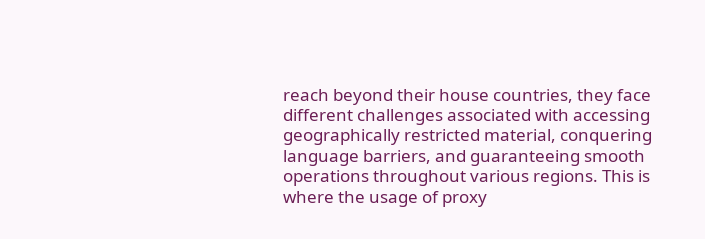reach beyond their house countries, they face different challenges associated with accessing geographically restricted material, conquering language barriers, and guaranteeing smooth operations throughout various regions. This is where the usage of proxy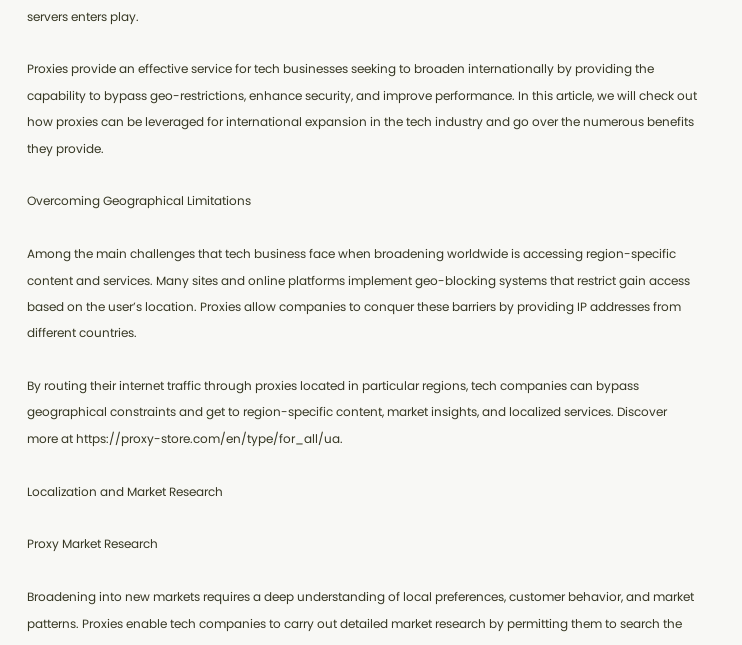servers enters play.

Proxies provide an effective service for tech businesses seeking to broaden internationally by providing the capability to bypass geo-restrictions, enhance security, and improve performance. In this article, we will check out how proxies can be leveraged for international expansion in the tech industry and go over the numerous benefits they provide.

Overcoming Geographical Limitations

Among the main challenges that tech business face when broadening worldwide is accessing region-specific content and services. Many sites and online platforms implement geo-blocking systems that restrict gain access based on the user’s location. Proxies allow companies to conquer these barriers by providing IP addresses from different countries.

By routing their internet traffic through proxies located in particular regions, tech companies can bypass geographical constraints and get to region-specific content, market insights, and localized services. Discover more at https://proxy-store.com/en/type/for_all/ua.

Localization and Market Research

Proxy Market Research

Broadening into new markets requires a deep understanding of local preferences, customer behavior, and market patterns. Proxies enable tech companies to carry out detailed market research by permitting them to search the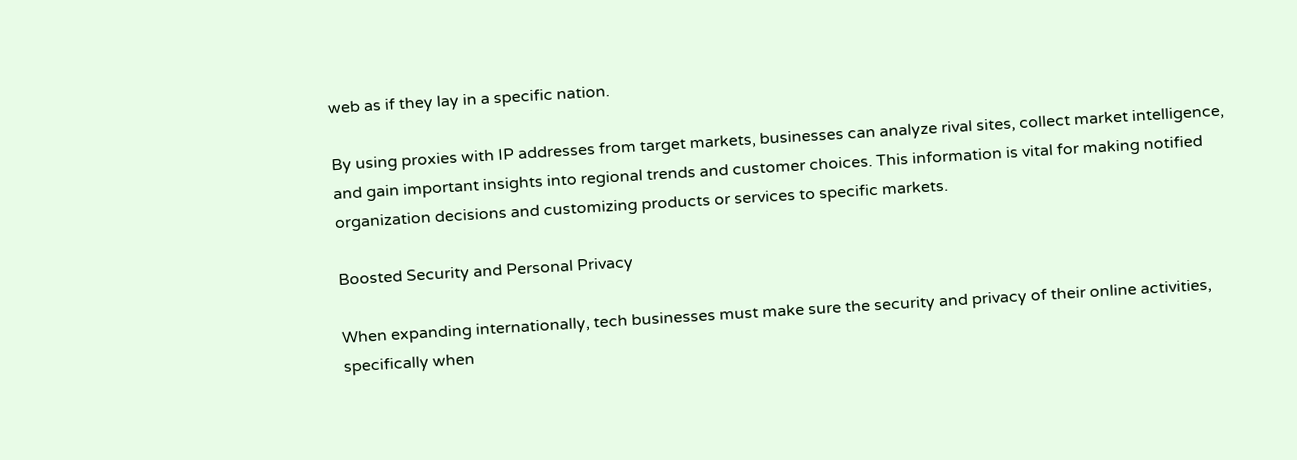web as if they lay in a specific nation.

By using proxies with IP addresses from target markets, businesses can analyze rival sites, collect market intelligence, and gain important insights into regional trends and customer choices. This information is vital for making notified organization decisions and customizing products or services to specific markets.

Boosted Security and Personal Privacy

When expanding internationally, tech businesses must make sure the security and privacy of their online activities, specifically when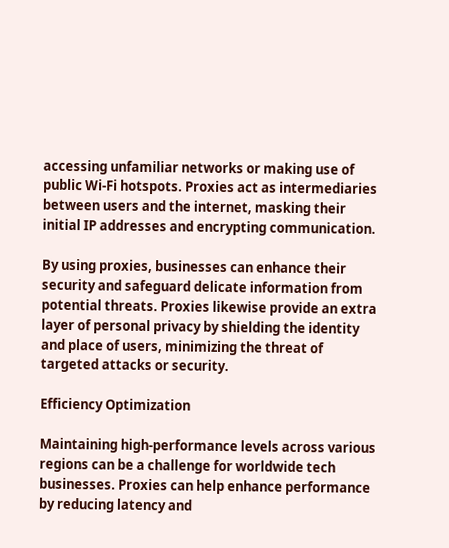accessing unfamiliar networks or making use of public Wi-Fi hotspots. Proxies act as intermediaries between users and the internet, masking their initial IP addresses and encrypting communication.

By using proxies, businesses can enhance their security and safeguard delicate information from potential threats. Proxies likewise provide an extra layer of personal privacy by shielding the identity and place of users, minimizing the threat of targeted attacks or security.

Efficiency Optimization

Maintaining high-performance levels across various regions can be a challenge for worldwide tech businesses. Proxies can help enhance performance by reducing latency and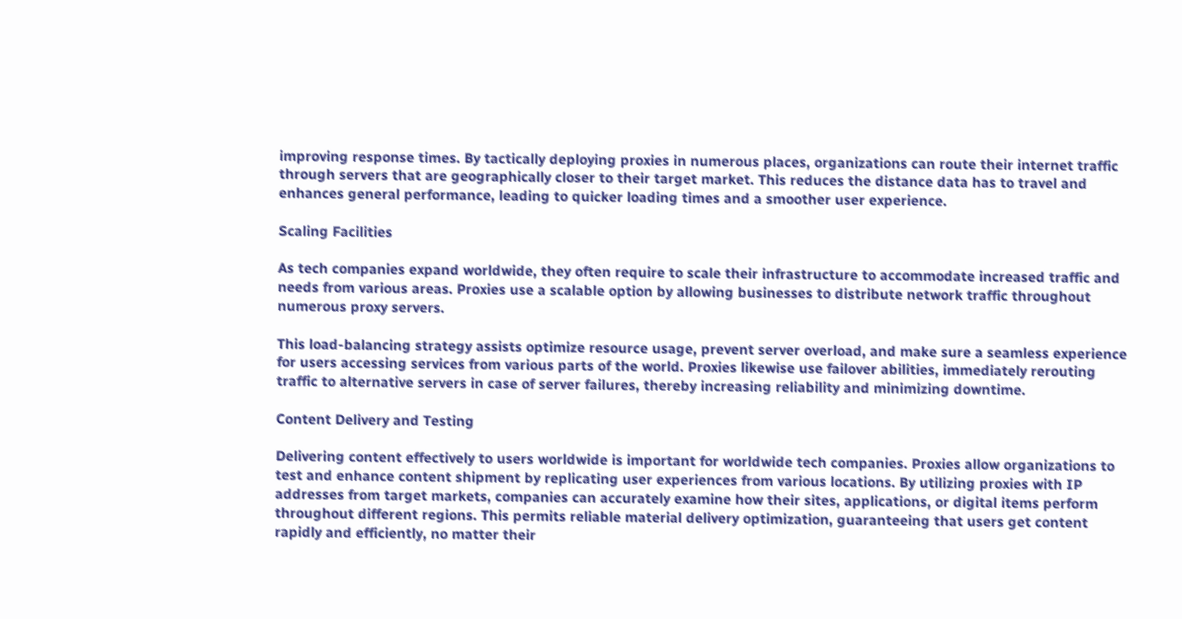improving response times. By tactically deploying proxies in numerous places, organizations can route their internet traffic through servers that are geographically closer to their target market. This reduces the distance data has to travel and enhances general performance, leading to quicker loading times and a smoother user experience.

Scaling Facilities

As tech companies expand worldwide, they often require to scale their infrastructure to accommodate increased traffic and needs from various areas. Proxies use a scalable option by allowing businesses to distribute network traffic throughout numerous proxy servers.

This load-balancing strategy assists optimize resource usage, prevent server overload, and make sure a seamless experience for users accessing services from various parts of the world. Proxies likewise use failover abilities, immediately rerouting traffic to alternative servers in case of server failures, thereby increasing reliability and minimizing downtime.

Content Delivery and Testing

Delivering content effectively to users worldwide is important for worldwide tech companies. Proxies allow organizations to test and enhance content shipment by replicating user experiences from various locations. By utilizing proxies with IP addresses from target markets, companies can accurately examine how their sites, applications, or digital items perform throughout different regions. This permits reliable material delivery optimization, guaranteeing that users get content rapidly and efficiently, no matter their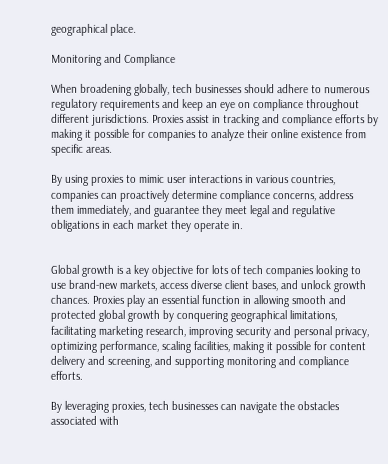geographical place.

Monitoring and Compliance

When broadening globally, tech businesses should adhere to numerous regulatory requirements and keep an eye on compliance throughout different jurisdictions. Proxies assist in tracking and compliance efforts by making it possible for companies to analyze their online existence from specific areas.

By using proxies to mimic user interactions in various countries, companies can proactively determine compliance concerns, address them immediately, and guarantee they meet legal and regulative obligations in each market they operate in.


Global growth is a key objective for lots of tech companies looking to use brand-new markets, access diverse client bases, and unlock growth chances. Proxies play an essential function in allowing smooth and protected global growth by conquering geographical limitations, facilitating marketing research, improving security and personal privacy, optimizing performance, scaling facilities, making it possible for content delivery and screening, and supporting monitoring and compliance efforts.

By leveraging proxies, tech businesses can navigate the obstacles associated with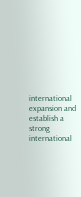international expansion and establish a strong international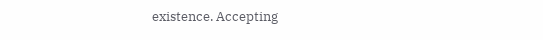existence. Accepting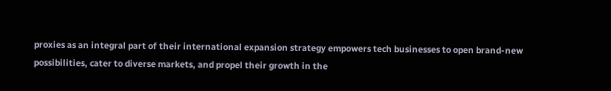proxies as an integral part of their international expansion strategy empowers tech businesses to open brand-new possibilities, cater to diverse markets, and propel their growth in the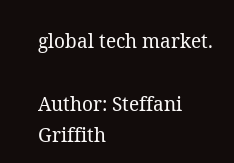global tech market.

Author: Steffani Griffith